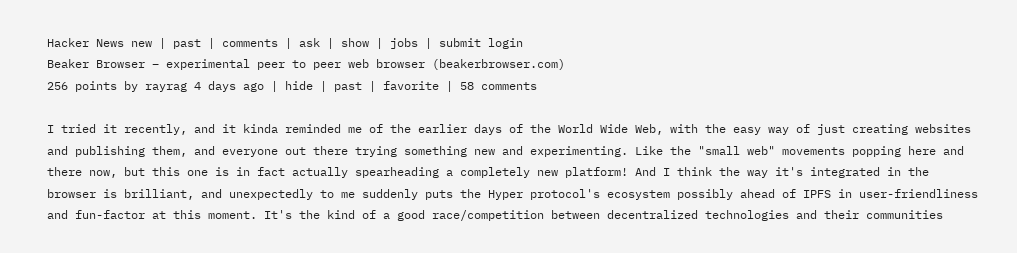Hacker News new | past | comments | ask | show | jobs | submit login
Beaker Browser – experimental peer to peer web browser (beakerbrowser.com)
256 points by rayrag 4 days ago | hide | past | favorite | 58 comments

I tried it recently, and it kinda reminded me of the earlier days of the World Wide Web, with the easy way of just creating websites and publishing them, and everyone out there trying something new and experimenting. Like the "small web" movements popping here and there now, but this one is in fact actually spearheading a completely new platform! And I think the way it's integrated in the browser is brilliant, and unexpectedly to me suddenly puts the Hyper protocol's ecosystem possibly ahead of IPFS in user-friendliness and fun-factor at this moment. It's the kind of a good race/competition between decentralized technologies and their communities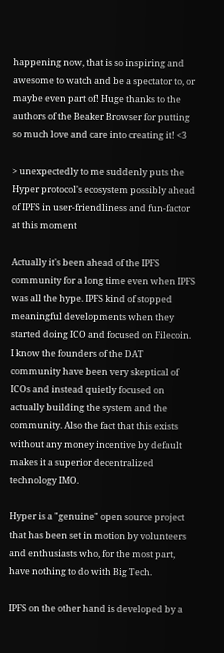happening now, that is so inspiring and awesome to watch and be a spectator to, or maybe even part of! Huge thanks to the authors of the Beaker Browser for putting so much love and care into creating it! <3

> unexpectedly to me suddenly puts the Hyper protocol's ecosystem possibly ahead of IPFS in user-friendliness and fun-factor at this moment

Actually it's been ahead of the IPFS community for a long time even when IPFS was all the hype. IPFS kind of stopped meaningful developments when they started doing ICO and focused on Filecoin. I know the founders of the DAT community have been very skeptical of ICOs and instead quietly focused on actually building the system and the community. Also the fact that this exists without any money incentive by default makes it a superior decentralized technology IMO.

Hyper is a "genuine" open source project that has been set in motion by volunteers and enthusiasts who, for the most part, have nothing to do with Big Tech.

IPFS on the other hand is developed by a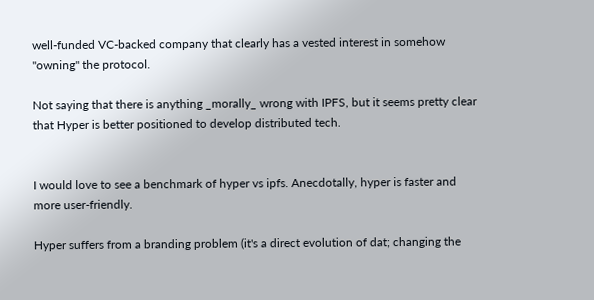well-funded VC-backed company that clearly has a vested interest in somehow "owning" the protocol.

Not saying that there is anything _morally_ wrong with IPFS, but it seems pretty clear that Hyper is better positioned to develop distributed tech.


I would love to see a benchmark of hyper vs ipfs. Anecdotally, hyper is faster and more user-friendly.

Hyper suffers from a branding problem (it's a direct evolution of dat; changing the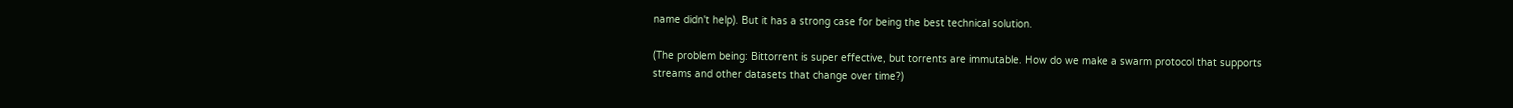name didn't help). But it has a strong case for being the best technical solution.

(The problem being: Bittorrent is super effective, but torrents are immutable. How do we make a swarm protocol that supports streams and other datasets that change over time?)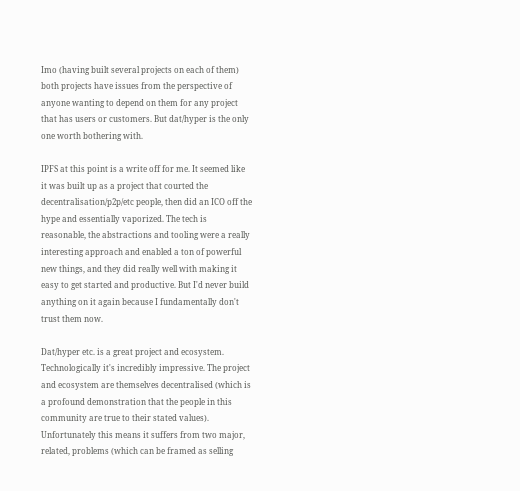Imo (having built several projects on each of them) both projects have issues from the perspective of anyone wanting to depend on them for any project that has users or customers. But dat/hyper is the only one worth bothering with.

IPFS at this point is a write off for me. It seemed like it was built up as a project that courted the decentralisation/p2p/etc people, then did an ICO off the hype and essentially vaporized. The tech is reasonable, the abstractions and tooling were a really interesting approach and enabled a ton of powerful new things, and they did really well with making it easy to get started and productive. But I'd never build anything on it again because I fundamentally don't trust them now.

Dat/hyper etc. is a great project and ecosystem. Technologically it's incredibly impressive. The project and ecosystem are themselves decentralised (which is a profound demonstration that the people in this community are true to their stated values). Unfortunately this means it suffers from two major, related, problems (which can be framed as selling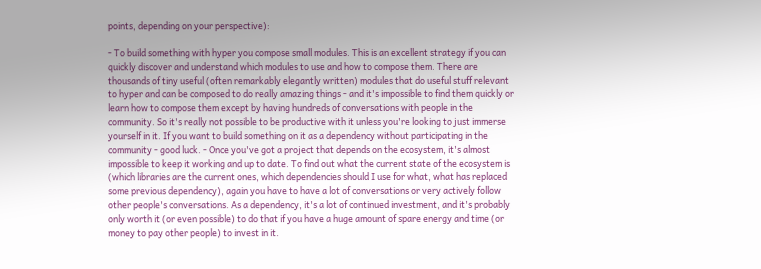points, depending on your perspective):

- To build something with hyper you compose small modules. This is an excellent strategy if you can quickly discover and understand which modules to use and how to compose them. There are thousands of tiny useful (often remarkably elegantly written) modules that do useful stuff relevant to hyper and can be composed to do really amazing things - and it's impossible to find them quickly or learn how to compose them except by having hundreds of conversations with people in the community. So it's really not possible to be productive with it unless you're looking to just immerse yourself in it. If you want to build something on it as a dependency without participating in the community - good luck. - Once you've got a project that depends on the ecosystem, it's almost impossible to keep it working and up to date. To find out what the current state of the ecosystem is (which libraries are the current ones, which dependencies should I use for what, what has replaced some previous dependency), again you have to have a lot of conversations or very actively follow other people's conversations. As a dependency, it's a lot of continued investment, and it's probably only worth it (or even possible) to do that if you have a huge amount of spare energy and time (or money to pay other people) to invest in it.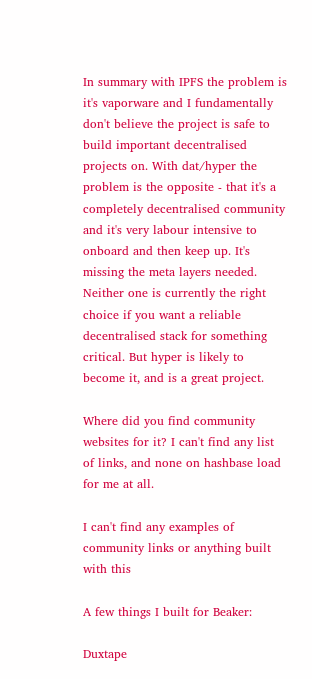In summary with IPFS the problem is it's vaporware and I fundamentally don't believe the project is safe to build important decentralised projects on. With dat/hyper the problem is the opposite - that it's a completely decentralised community and it's very labour intensive to onboard and then keep up. It's missing the meta layers needed. Neither one is currently the right choice if you want a reliable decentralised stack for something critical. But hyper is likely to become it, and is a great project.

Where did you find community websites for it? I can't find any list of links, and none on hashbase load for me at all.

I can't find any examples of community links or anything built with this

A few things I built for Beaker:

Duxtape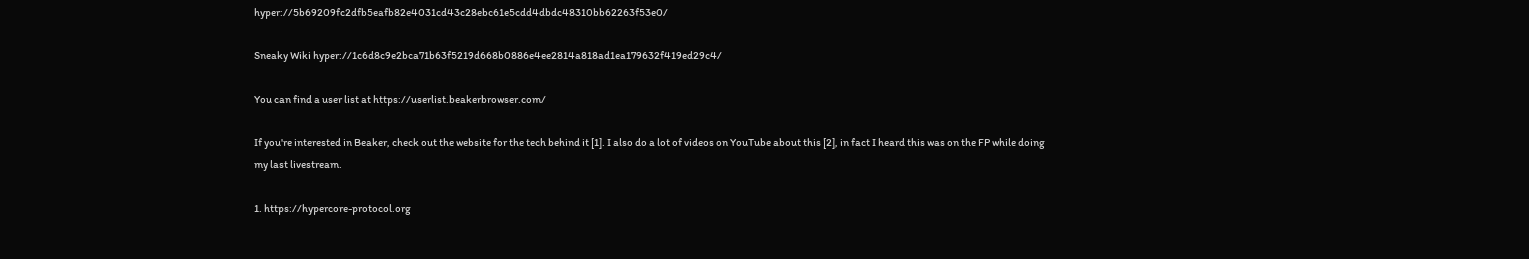hyper://5b69209fc2dfb5eafb82e4031cd43c28ebc61e5cdd4dbdc48310bb62263f53e0/

Sneaky Wiki hyper://1c6d8c9e2bca71b63f5219d668b0886e4ee2814a818ad1ea179632f419ed29c4/

You can find a user list at https://userlist.beakerbrowser.com/

If you're interested in Beaker, check out the website for the tech behind it [1]. I also do a lot of videos on YouTube about this [2], in fact I heard this was on the FP while doing my last livestream.

1. https://hypercore-protocol.org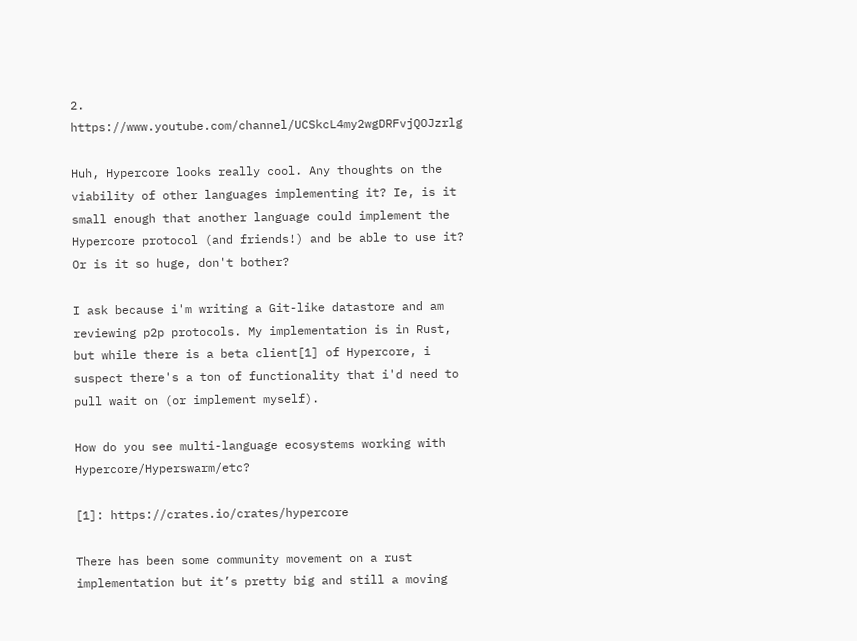2. https://www.youtube.com/channel/UCSkcL4my2wgDRFvjQOJzrlg

Huh, Hypercore looks really cool. Any thoughts on the viability of other languages implementing it? Ie, is it small enough that another language could implement the Hypercore protocol (and friends!) and be able to use it? Or is it so huge, don't bother?

I ask because i'm writing a Git-like datastore and am reviewing p2p protocols. My implementation is in Rust, but while there is a beta client[1] of Hypercore, i suspect there's a ton of functionality that i'd need to pull wait on (or implement myself).

How do you see multi-language ecosystems working with Hypercore/Hyperswarm/etc?

[1]: https://crates.io/crates/hypercore

There has been some community movement on a rust implementation but it’s pretty big and still a moving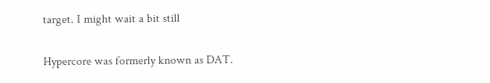target. I might wait a bit still

Hypercore was formerly known as DAT.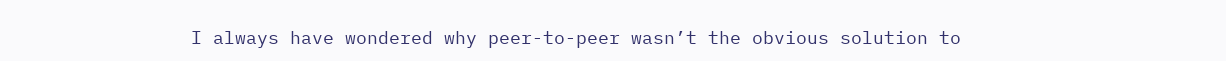I always have wondered why peer-to-peer wasn’t the obvious solution to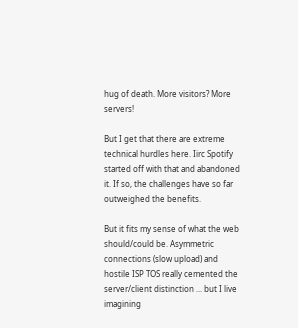hug of death. More visitors? More servers!

But I get that there are extreme technical hurdles here. Iirc Spotify started off with that and abandoned it. If so, the challenges have so far outweighed the benefits.

But it fits my sense of what the web should/could be. Asymmetric connections (slow upload) and hostile ISP TOS really cemented the server/client distinction ... but I live imagining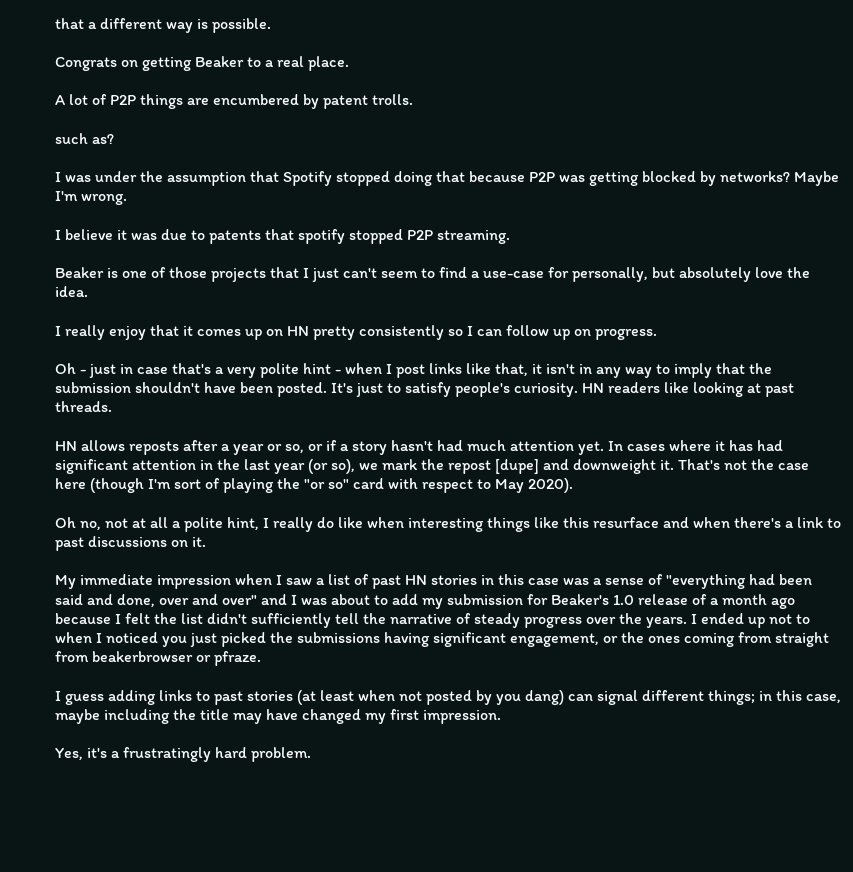that a different way is possible.

Congrats on getting Beaker to a real place.

A lot of P2P things are encumbered by patent trolls.

such as?

I was under the assumption that Spotify stopped doing that because P2P was getting blocked by networks? Maybe I'm wrong.

I believe it was due to patents that spotify stopped P2P streaming.

Beaker is one of those projects that I just can't seem to find a use-case for personally, but absolutely love the idea.

I really enjoy that it comes up on HN pretty consistently so I can follow up on progress.

Oh - just in case that's a very polite hint - when I post links like that, it isn't in any way to imply that the submission shouldn't have been posted. It's just to satisfy people's curiosity. HN readers like looking at past threads.

HN allows reposts after a year or so, or if a story hasn't had much attention yet. In cases where it has had significant attention in the last year (or so), we mark the repost [dupe] and downweight it. That's not the case here (though I'm sort of playing the "or so" card with respect to May 2020).

Oh no, not at all a polite hint, I really do like when interesting things like this resurface and when there's a link to past discussions on it.

My immediate impression when I saw a list of past HN stories in this case was a sense of "everything had been said and done, over and over" and I was about to add my submission for Beaker's 1.0 release of a month ago because I felt the list didn't sufficiently tell the narrative of steady progress over the years. I ended up not to when I noticed you just picked the submissions having significant engagement, or the ones coming from straight from beakerbrowser or pfraze.

I guess adding links to past stories (at least when not posted by you dang) can signal different things; in this case, maybe including the title may have changed my first impression.

Yes, it's a frustratingly hard problem.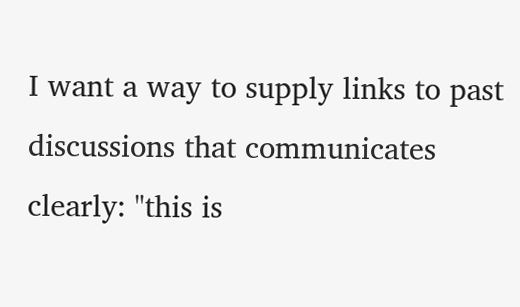I want a way to supply links to past discussions that communicates clearly: "this is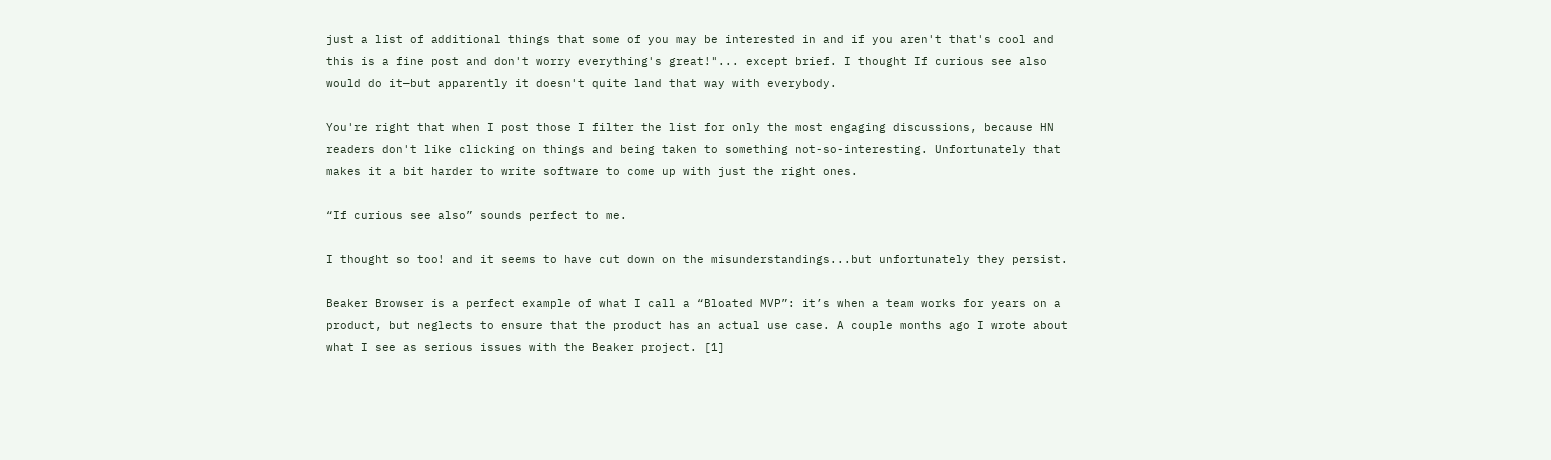just a list of additional things that some of you may be interested in and if you aren't that's cool and this is a fine post and don't worry everything's great!"... except brief. I thought If curious see also would do it—but apparently it doesn't quite land that way with everybody.

You're right that when I post those I filter the list for only the most engaging discussions, because HN readers don't like clicking on things and being taken to something not-so-interesting. Unfortunately that makes it a bit harder to write software to come up with just the right ones.

“If curious see also” sounds perfect to me.

I thought so too! and it seems to have cut down on the misunderstandings...but unfortunately they persist.

Beaker Browser is a perfect example of what I call a “Bloated MVP”: it’s when a team works for years on a product, but neglects to ensure that the product has an actual use case. A couple months ago I wrote about what I see as serious issues with the Beaker project. [1]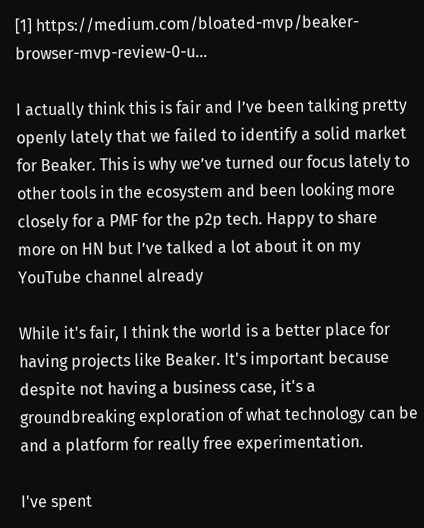[1] https://medium.com/bloated-mvp/beaker-browser-mvp-review-0-u...

I actually think this is fair and I’ve been talking pretty openly lately that we failed to identify a solid market for Beaker. This is why we’ve turned our focus lately to other tools in the ecosystem and been looking more closely for a PMF for the p2p tech. Happy to share more on HN but I’ve talked a lot about it on my YouTube channel already

While it's fair, I think the world is a better place for having projects like Beaker. It's important because despite not having a business case, it's a groundbreaking exploration of what technology can be and a platform for really free experimentation.

I've spent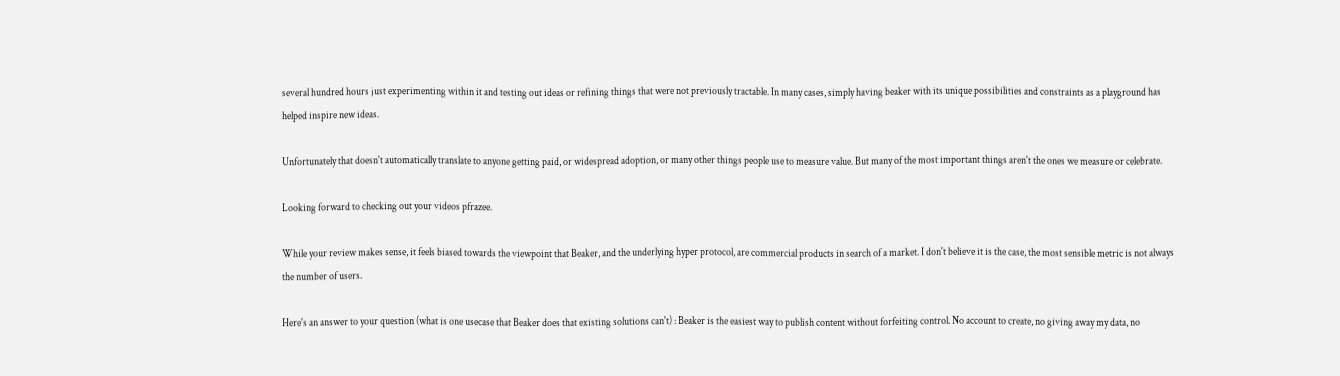several hundred hours just experimenting within it and testing out ideas or refining things that were not previously tractable. In many cases, simply having beaker with its unique possibilities and constraints as a playground has helped inspire new ideas.

Unfortunately that doesn't automatically translate to anyone getting paid, or widespread adoption, or many other things people use to measure value. But many of the most important things aren't the ones we measure or celebrate.

Looking forward to checking out your videos pfrazee.

While your review makes sense, it feels biased towards the viewpoint that Beaker, and the underlying hyper protocol, are commercial products in search of a market. I don't believe it is the case, the most sensible metric is not always the number of users.

Here's an answer to your question (what is one usecase that Beaker does that existing solutions can't) : Beaker is the easiest way to publish content without forfeiting control. No account to create, no giving away my data, no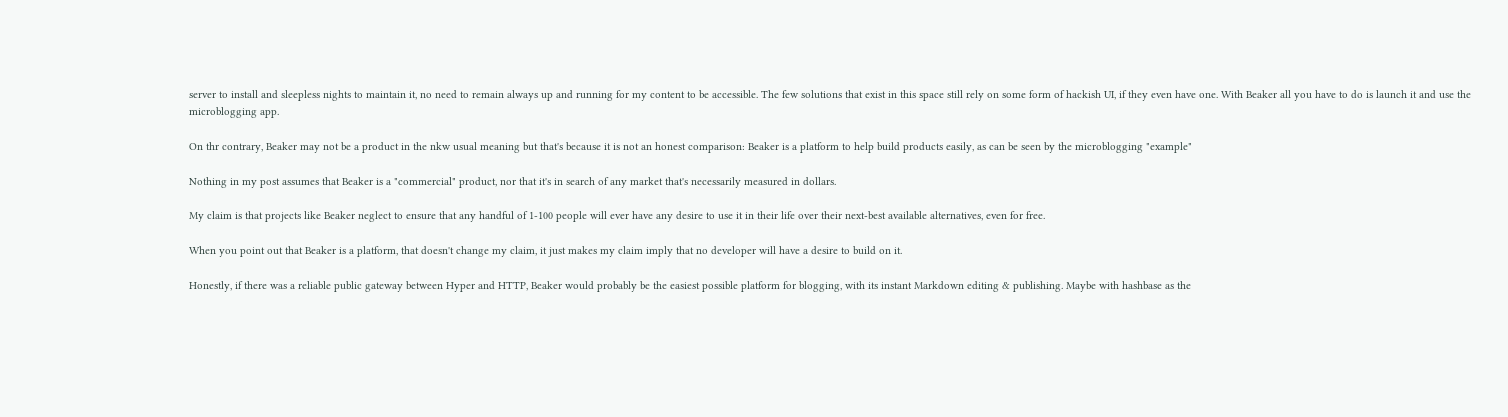server to install and sleepless nights to maintain it, no need to remain always up and running for my content to be accessible. The few solutions that exist in this space still rely on some form of hackish UI, if they even have one. With Beaker all you have to do is launch it and use the microblogging app.

On thr contrary, Beaker may not be a product in the nkw usual meaning but that's because it is not an honest comparison: Beaker is a platform to help build products easily, as can be seen by the microblogging "example"

Nothing in my post assumes that Beaker is a "commercial" product, nor that it's in search of any market that's necessarily measured in dollars.

My claim is that projects like Beaker neglect to ensure that any handful of 1-100 people will ever have any desire to use it in their life over their next-best available alternatives, even for free.

When you point out that Beaker is a platform, that doesn't change my claim, it just makes my claim imply that no developer will have a desire to build on it.

Honestly, if there was a reliable public gateway between Hyper and HTTP, Beaker would probably be the easiest possible platform for blogging, with its instant Markdown editing & publishing. Maybe with hashbase as the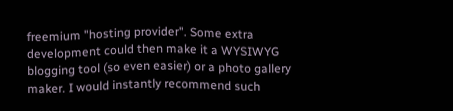freemium "hosting provider". Some extra development could then make it a WYSIWYG blogging tool (so even easier) or a photo gallery maker. I would instantly recommend such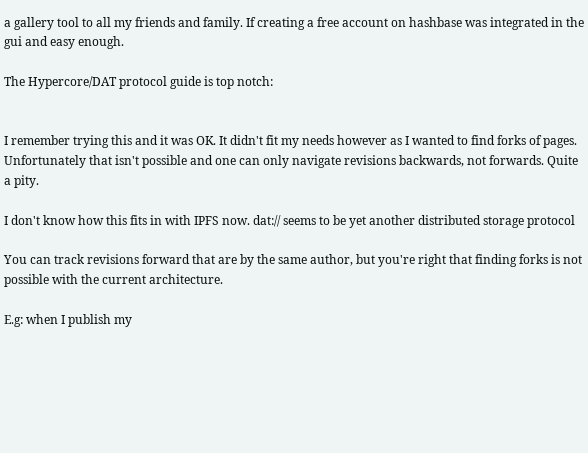a gallery tool to all my friends and family. If creating a free account on hashbase was integrated in the gui and easy enough.

The Hypercore/DAT protocol guide is top notch:


I remember trying this and it was OK. It didn't fit my needs however as I wanted to find forks of pages. Unfortunately that isn't possible and one can only navigate revisions backwards, not forwards. Quite a pity.

I don't know how this fits in with IPFS now. dat:// seems to be yet another distributed storage protocol

You can track revisions forward that are by the same author, but you're right that finding forks is not possible with the current architecture.

E.g: when I publish my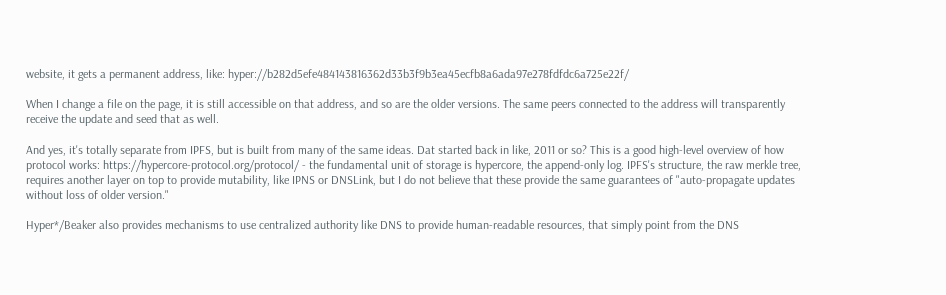website, it gets a permanent address, like: hyper://b282d5efe484143816362d33b3f9b3ea45ecfb8a6ada97e278fdfdc6a725e22f/

When I change a file on the page, it is still accessible on that address, and so are the older versions. The same peers connected to the address will transparently receive the update and seed that as well.

And yes, it's totally separate from IPFS, but is built from many of the same ideas. Dat started back in like, 2011 or so? This is a good high-level overview of how protocol works: https://hypercore-protocol.org/protocol/ - the fundamental unit of storage is hypercore, the append-only log. IPFS's structure, the raw merkle tree, requires another layer on top to provide mutability, like IPNS or DNSLink, but I do not believe that these provide the same guarantees of "auto-propagate updates without loss of older version."

Hyper*/Beaker also provides mechanisms to use centralized authority like DNS to provide human-readable resources, that simply point from the DNS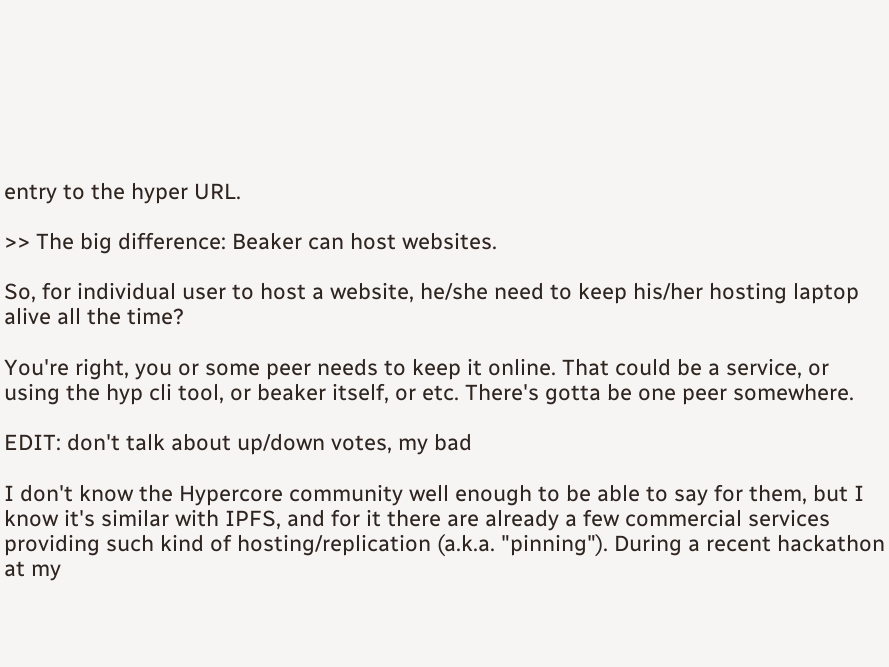entry to the hyper URL.

>> The big difference: Beaker can host websites.

So, for individual user to host a website, he/she need to keep his/her hosting laptop alive all the time?

You're right, you or some peer needs to keep it online. That could be a service, or using the hyp cli tool, or beaker itself, or etc. There's gotta be one peer somewhere.

EDIT: don't talk about up/down votes, my bad

I don't know the Hypercore community well enough to be able to say for them, but I know it's similar with IPFS, and for it there are already a few commercial services providing such kind of hosting/replication (a.k.a. "pinning"). During a recent hackathon at my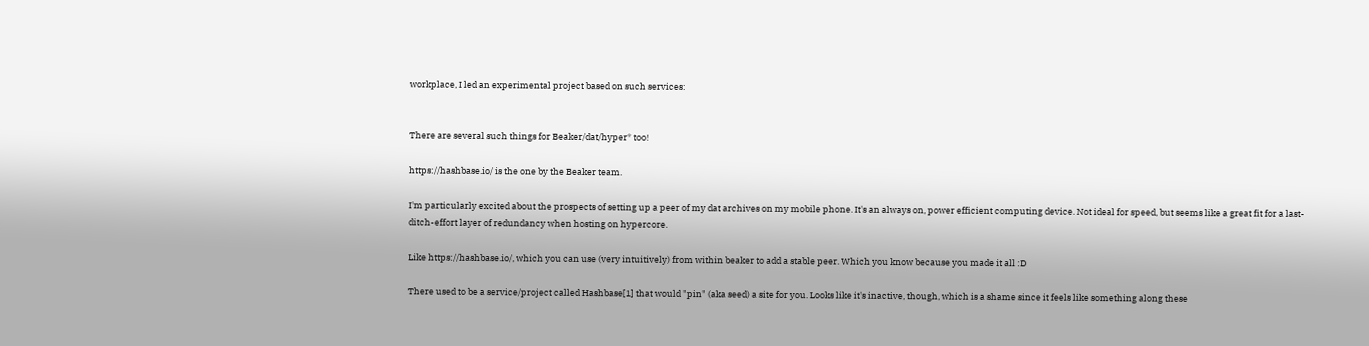workplace, I led an experimental project based on such services:


There are several such things for Beaker/dat/hyper* too!

https://hashbase.io/ is the one by the Beaker team.

I'm particularly excited about the prospects of setting up a peer of my dat archives on my mobile phone. It's an always on, power efficient computing device. Not ideal for speed, but seems like a great fit for a last-ditch-effort layer of redundancy when hosting on hypercore.

Like https://hashbase.io/, which you can use (very intuitively) from within beaker to add a stable peer. Which you know because you made it all :D

There used to be a service/project called Hashbase[1] that would "pin" (aka seed) a site for you. Looks like it's inactive, though, which is a shame since it feels like something along these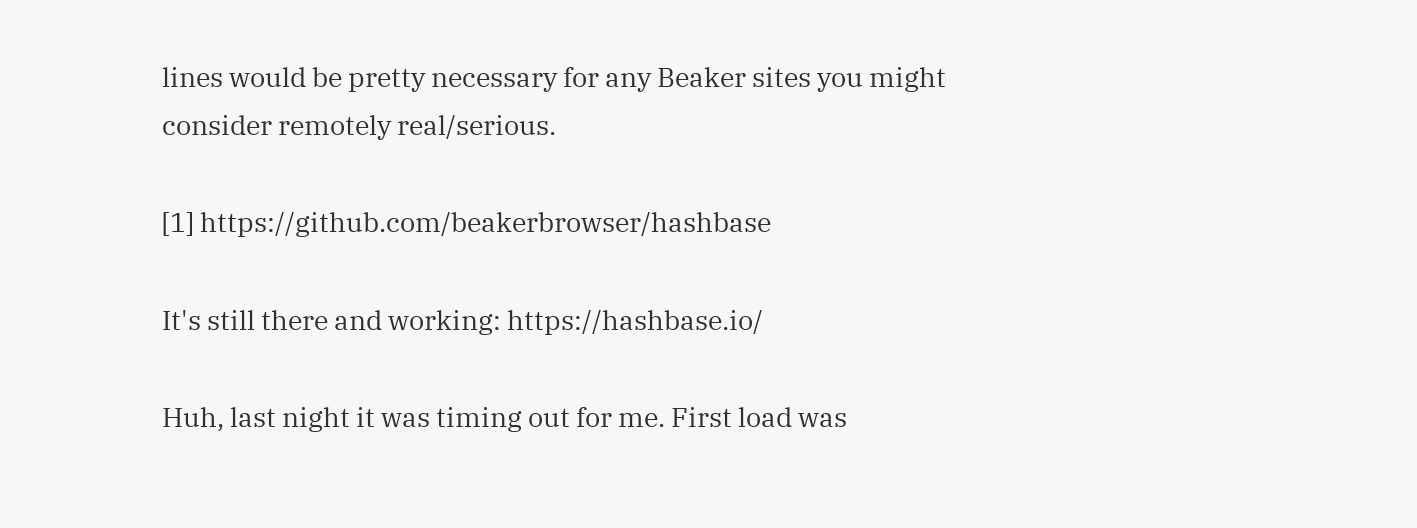lines would be pretty necessary for any Beaker sites you might consider remotely real/serious.

[1] https://github.com/beakerbrowser/hashbase

It's still there and working: https://hashbase.io/

Huh, last night it was timing out for me. First load was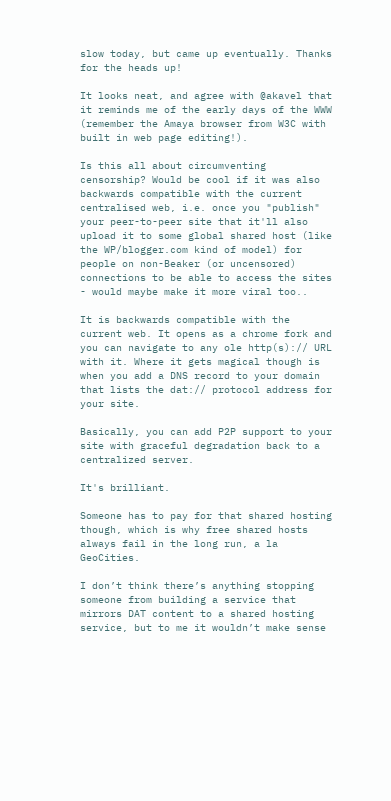slow today, but came up eventually. Thanks for the heads up!

It looks neat, and agree with @akavel that it reminds me of the early days of the WWW (remember the Amaya browser from W3C with built in web page editing!).

Is this all about circumventing censorship? Would be cool if it was also backwards compatible with the current centralised web, i.e. once you "publish" your peer-to-peer site that it'll also upload it to some global shared host (like the WP/blogger.com kind of model) for people on non-Beaker (or uncensored) connections to be able to access the sites - would maybe make it more viral too..

It is backwards compatible with the current web. It opens as a chrome fork and you can navigate to any ole http(s):// URL with it. Where it gets magical though is when you add a DNS record to your domain that lists the dat:// protocol address for your site.

Basically, you can add P2P support to your site with graceful degradation back to a centralized server.

It's brilliant.

Someone has to pay for that shared hosting though, which is why free shared hosts always fail in the long run, a la GeoCities.

I don’t think there’s anything stopping someone from building a service that mirrors DAT content to a shared hosting service, but to me it wouldn’t make sense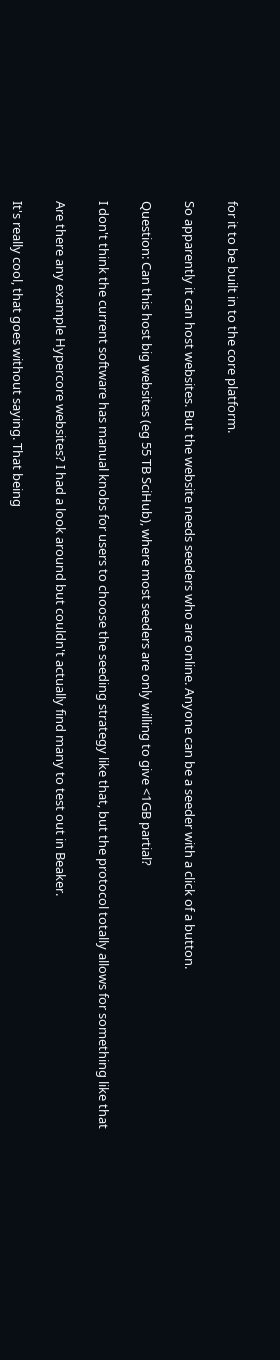for it to be built in to the core platform.

So apparently it can host websites. But the website needs seeders who are online. Anyone can be a seeder with a click of a button.

Question: Can this host big websites (eg 55 TB SciHub), where most seeders are only willing to give <1GB partial?

I don't think the current software has manual knobs for users to choose the seeding strategy like that, but the protocol totally allows for something like that

Are there any example Hypercore websites? I had a look around but couldn't actually find many to test out in Beaker.

It's really cool, that goes without saying. That being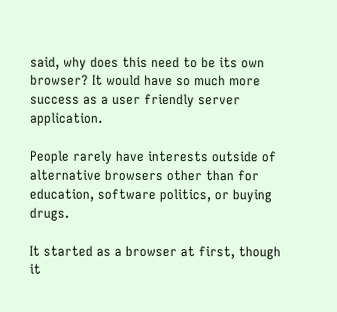said, why does this need to be its own browser? It would have so much more success as a user friendly server application.

People rarely have interests outside of alternative browsers other than for education, software politics, or buying drugs.

It started as a browser at first, though it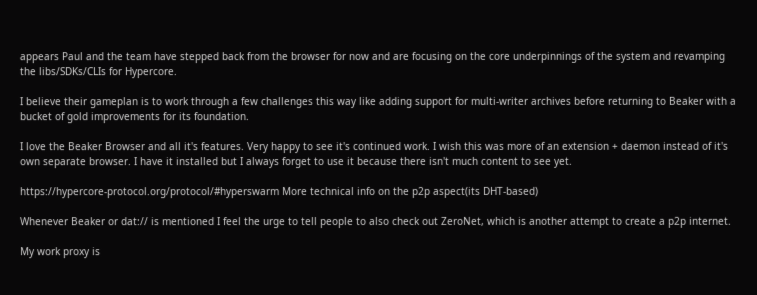appears Paul and the team have stepped back from the browser for now and are focusing on the core underpinnings of the system and revamping the libs/SDKs/CLIs for Hypercore.

I believe their gameplan is to work through a few challenges this way like adding support for multi-writer archives before returning to Beaker with a bucket of gold improvements for its foundation.

I love the Beaker Browser and all it's features. Very happy to see it's continued work. I wish this was more of an extension + daemon instead of it's own separate browser. I have it installed but I always forget to use it because there isn't much content to see yet.

https://hypercore-protocol.org/protocol/#hyperswarm More technical info on the p2p aspect(its DHT-based)

Whenever Beaker or dat:// is mentioned I feel the urge to tell people to also check out ZeroNet, which is another attempt to create a p2p internet.

My work proxy is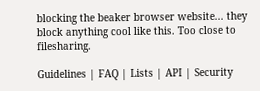blocking the beaker browser website... they block anything cool like this. Too close to filesharing.

Guidelines | FAQ | Lists | API | Security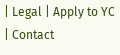| Legal | Apply to YC | Contact